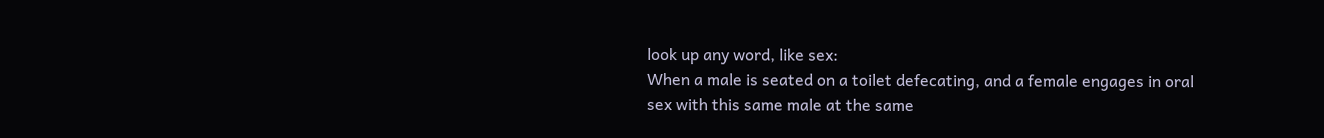look up any word, like sex:
When a male is seated on a toilet defecating, and a female engages in oral sex with this same male at the same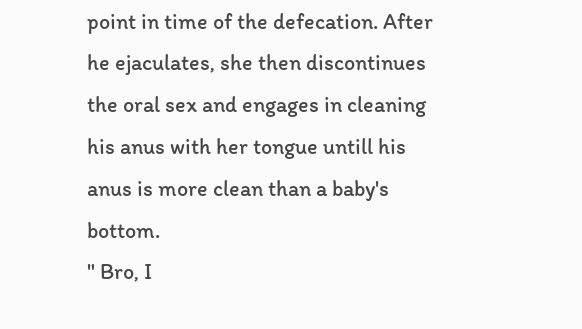point in time of the defecation. After he ejaculates, she then discontinues the oral sex and engages in cleaning his anus with her tongue untill his anus is more clean than a baby's bottom.
" Bro, I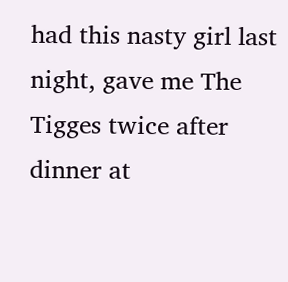had this nasty girl last night, gave me The Tigges twice after dinner at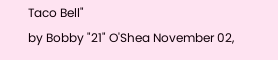Taco Bell"
by Bobby "21" O'Shea November 02,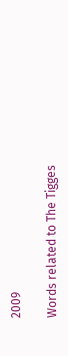2009

Words related to The Tigges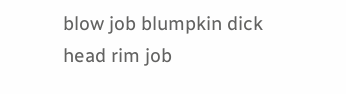blow job blumpkin dick head rim job